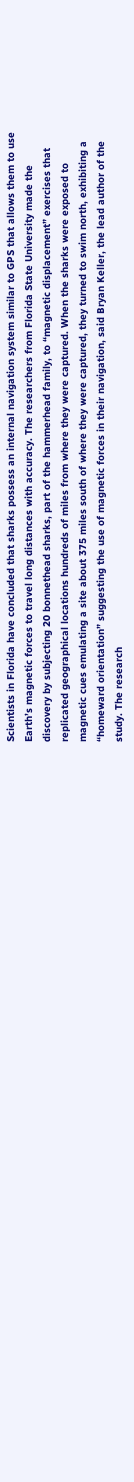Scientists in Florida have concluded that sharks possess an internal navigation system similar to GPS that allows them to use Earth’s magnetic forces to travel long distances with accuracy. The researchers from Florida State University made the discovery by subjecting 20 bonnethead sharks, part of the hammerhead family, to “magnetic displacement” exercises that replicated geographical locations hundreds of miles from where they were captured. When the sharks were exposed to magnetic cues emulating a site about 375 miles south of where they were captured, they turned to swim north, exhibiting a “homeward orientation” suggesting the use of magnetic forces in their navigation, said Bryan Keller, the lead author of the study. The research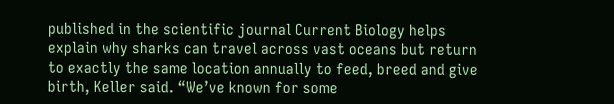published in the scientific journal Current Biology helps explain why sharks can travel across vast oceans but return to exactly the same location annually to feed, breed and give birth, Keller said. “We’ve known for some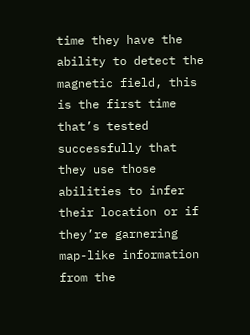time they have the ability to detect the magnetic field, this is the first time that’s tested successfully that they use those abilities to infer their location or if they’re garnering map-like information from the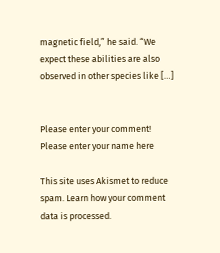magnetic field,” he said. “We expect these abilities are also observed in other species like […]


Please enter your comment!
Please enter your name here

This site uses Akismet to reduce spam. Learn how your comment data is processed.